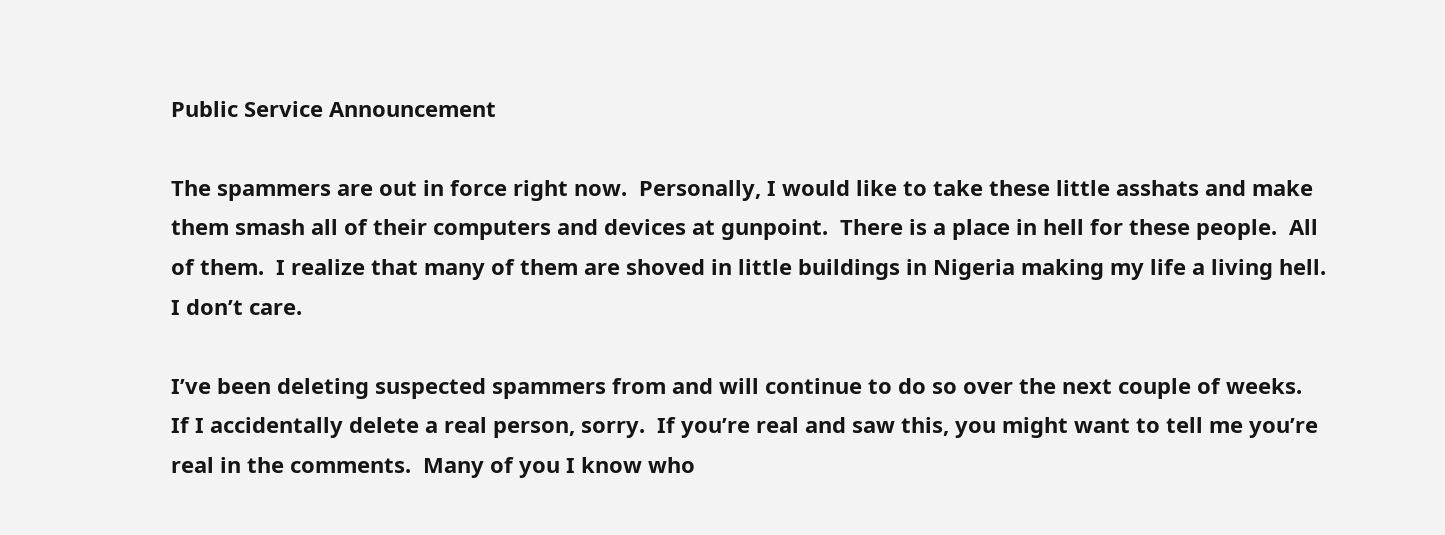Public Service Announcement

The spammers are out in force right now.  Personally, I would like to take these little asshats and make them smash all of their computers and devices at gunpoint.  There is a place in hell for these people.  All of them.  I realize that many of them are shoved in little buildings in Nigeria making my life a living hell.  I don’t care.

I’ve been deleting suspected spammers from and will continue to do so over the next couple of weeks.  If I accidentally delete a real person, sorry.  If you’re real and saw this, you might want to tell me you’re real in the comments.  Many of you I know who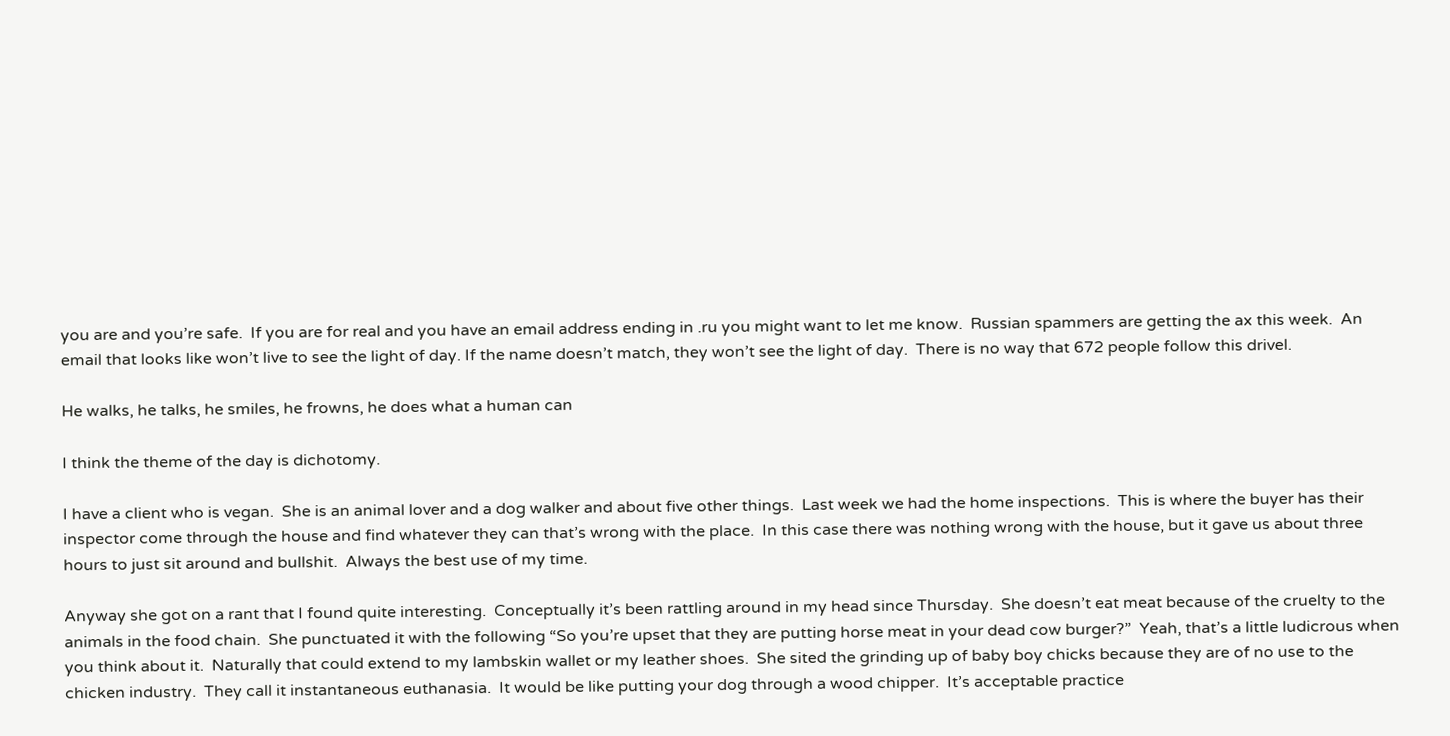you are and you’re safe.  If you are for real and you have an email address ending in .ru you might want to let me know.  Russian spammers are getting the ax this week.  An email that looks like won’t live to see the light of day. If the name doesn’t match, they won’t see the light of day.  There is no way that 672 people follow this drivel.

He walks, he talks, he smiles, he frowns, he does what a human can

I think the theme of the day is dichotomy.

I have a client who is vegan.  She is an animal lover and a dog walker and about five other things.  Last week we had the home inspections.  This is where the buyer has their inspector come through the house and find whatever they can that’s wrong with the place.  In this case there was nothing wrong with the house, but it gave us about three hours to just sit around and bullshit.  Always the best use of my time.

Anyway she got on a rant that I found quite interesting.  Conceptually it’s been rattling around in my head since Thursday.  She doesn’t eat meat because of the cruelty to the animals in the food chain.  She punctuated it with the following “So you’re upset that they are putting horse meat in your dead cow burger?”  Yeah, that’s a little ludicrous when you think about it.  Naturally that could extend to my lambskin wallet or my leather shoes.  She sited the grinding up of baby boy chicks because they are of no use to the chicken industry.  They call it instantaneous euthanasia.  It would be like putting your dog through a wood chipper.  It’s acceptable practice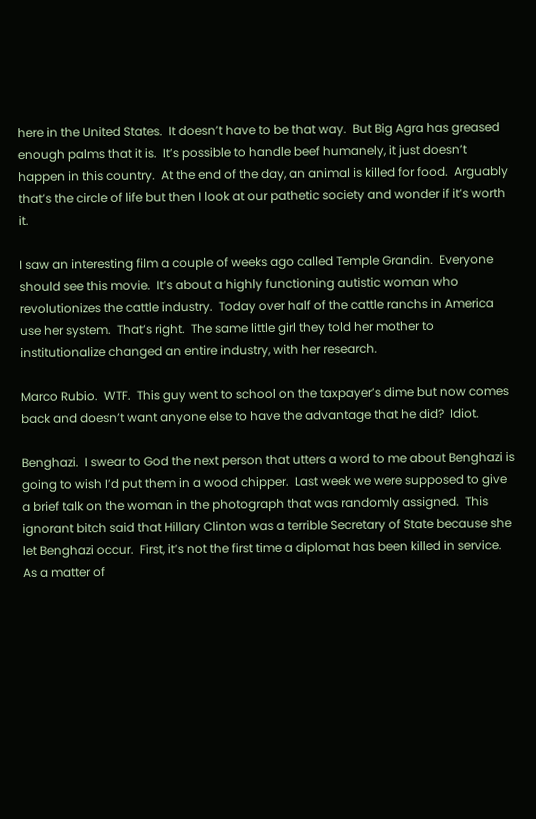here in the United States.  It doesn’t have to be that way.  But Big Agra has greased enough palms that it is.  It’s possible to handle beef humanely, it just doesn’t happen in this country.  At the end of the day, an animal is killed for food.  Arguably that’s the circle of life but then I look at our pathetic society and wonder if it’s worth it.

I saw an interesting film a couple of weeks ago called Temple Grandin.  Everyone should see this movie.  It’s about a highly functioning autistic woman who revolutionizes the cattle industry.  Today over half of the cattle ranchs in America use her system.  That’s right.  The same little girl they told her mother to institutionalize changed an entire industry, with her research.

Marco Rubio.  WTF.  This guy went to school on the taxpayer’s dime but now comes back and doesn’t want anyone else to have the advantage that he did?  Idiot.

Benghazi.  I swear to God the next person that utters a word to me about Benghazi is going to wish I’d put them in a wood chipper.  Last week we were supposed to give a brief talk on the woman in the photograph that was randomly assigned.  This ignorant bitch said that Hillary Clinton was a terrible Secretary of State because she let Benghazi occur.  First, it’s not the first time a diplomat has been killed in service.  As a matter of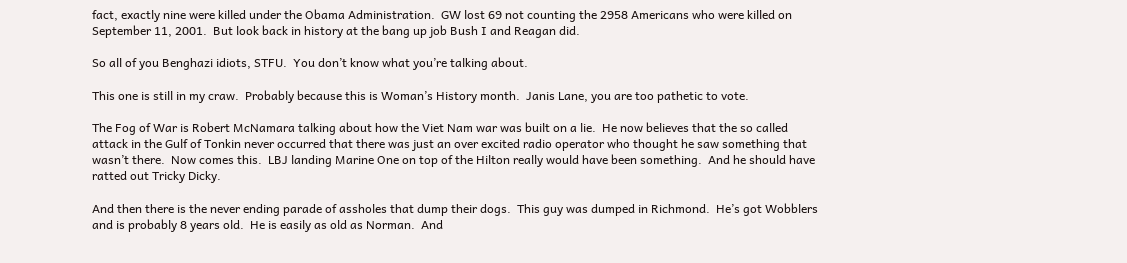fact, exactly nine were killed under the Obama Administration.  GW lost 69 not counting the 2958 Americans who were killed on September 11, 2001.  But look back in history at the bang up job Bush I and Reagan did.

So all of you Benghazi idiots, STFU.  You don’t know what you’re talking about.

This one is still in my craw.  Probably because this is Woman’s History month.  Janis Lane, you are too pathetic to vote.

The Fog of War is Robert McNamara talking about how the Viet Nam war was built on a lie.  He now believes that the so called attack in the Gulf of Tonkin never occurred that there was just an over excited radio operator who thought he saw something that wasn’t there.  Now comes this.  LBJ landing Marine One on top of the Hilton really would have been something.  And he should have ratted out Tricky Dicky.

And then there is the never ending parade of assholes that dump their dogs.  This guy was dumped in Richmond.  He’s got Wobblers and is probably 8 years old.  He is easily as old as Norman.  And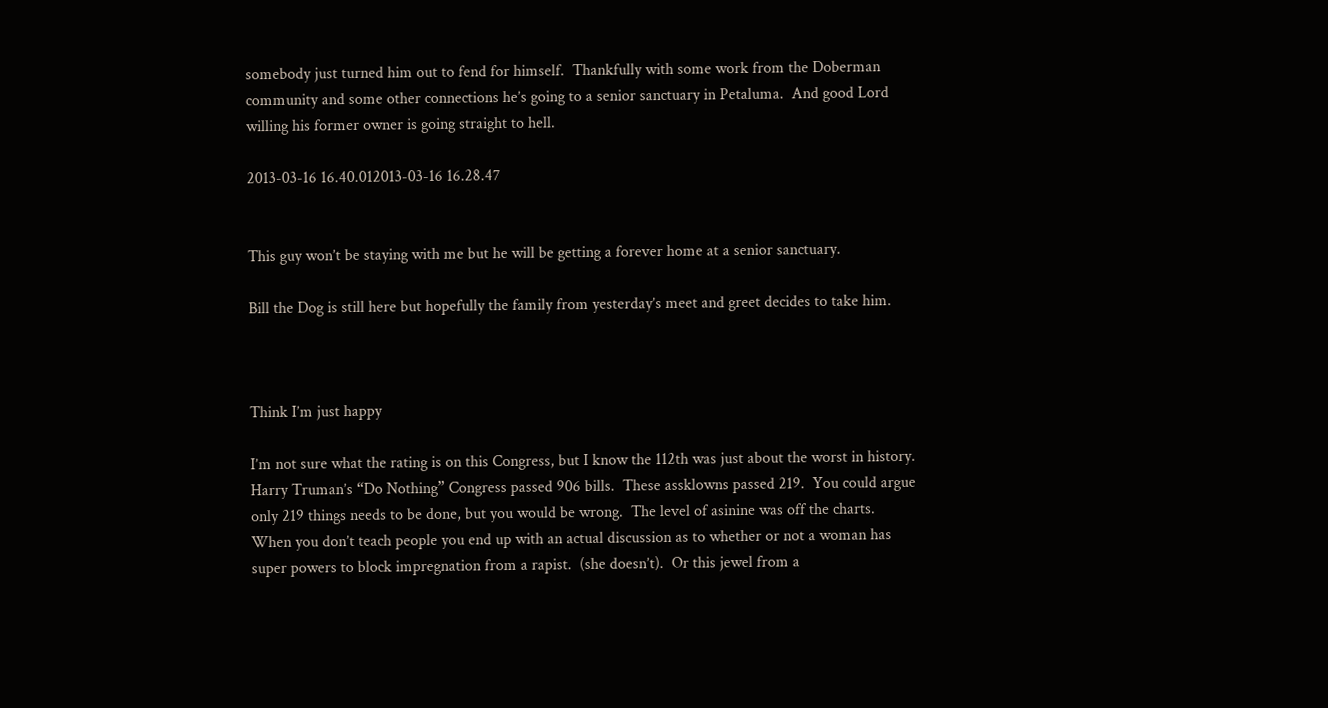somebody just turned him out to fend for himself.  Thankfully with some work from the Doberman community and some other connections he’s going to a senior sanctuary in Petaluma.  And good Lord willing his former owner is going straight to hell.

2013-03-16 16.40.012013-03-16 16.28.47


This guy won’t be staying with me but he will be getting a forever home at a senior sanctuary.

Bill the Dog is still here but hopefully the family from yesterday’s meet and greet decides to take him.



Think I’m just happy

I’m not sure what the rating is on this Congress, but I know the 112th was just about the worst in history.  Harry Truman’s “Do Nothing” Congress passed 906 bills.  These assklowns passed 219.  You could argue only 219 things needs to be done, but you would be wrong.  The level of asinine was off the charts.  When you don’t teach people you end up with an actual discussion as to whether or not a woman has super powers to block impregnation from a rapist.  (she doesn’t).  Or this jewel from a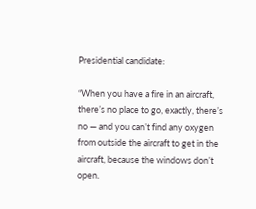Presidential candidate:

“When you have a fire in an aircraft, there’s no place to go, exactly, there’s no — and you can’t find any oxygen from outside the aircraft to get in the aircraft, because the windows don’t open.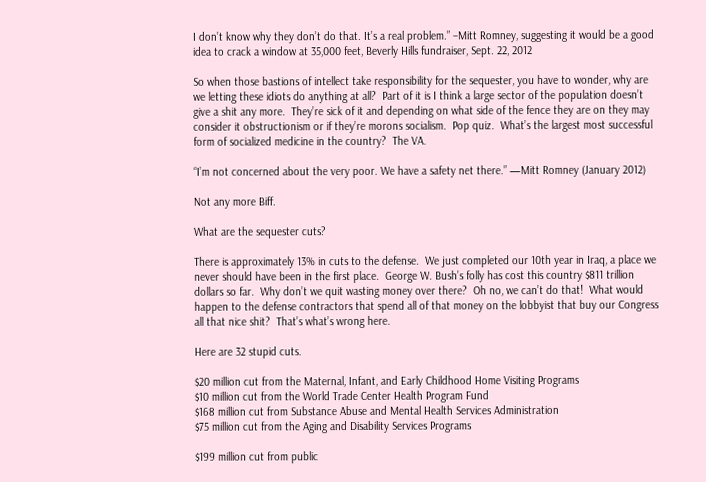I don’t know why they don’t do that. It’s a real problem.” –Mitt Romney, suggesting it would be a good idea to crack a window at 35,000 feet, Beverly Hills fundraiser, Sept. 22, 2012

So when those bastions of intellect take responsibility for the sequester, you have to wonder, why are we letting these idiots do anything at all?  Part of it is I think a large sector of the population doesn’t give a shit any more.  They’re sick of it and depending on what side of the fence they are on they may consider it obstructionism or if they’re morons socialism.  Pop quiz.  What’s the largest most successful form of socialized medicine in the country?  The VA.

“I’m not concerned about the very poor. We have a safety net there.” —Mitt Romney (January 2012)

Not any more Biff.

What are the sequester cuts?

There is approximately 13% in cuts to the defense.  We just completed our 10th year in Iraq, a place we never should have been in the first place.  George W. Bush’s folly has cost this country $811 trillion dollars so far.  Why don’t we quit wasting money over there?  Oh no, we can’t do that!  What would happen to the defense contractors that spend all of that money on the lobbyist that buy our Congress all that nice shit?  That’s what’s wrong here.

Here are 32 stupid cuts.

$20 million cut from the Maternal, Infant, and Early Childhood Home Visiting Programs
$10 million cut from the World Trade Center Health Program Fund
$168 million cut from Substance Abuse and Mental Health Services Administration
$75 million cut from the Aging and Disability Services Programs

$199 million cut from public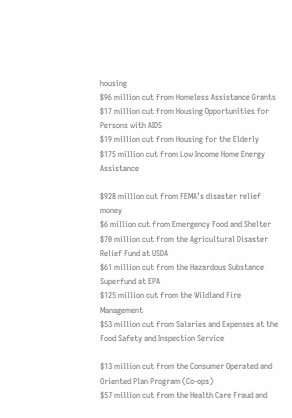housing
$96 million cut from Homeless Assistance Grants
$17 million cut from Housing Opportunities for Persons with AIDS
$19 million cut from Housing for the Elderly
$175 million cut from Low Income Home Energy Assistance

$928 million cut from FEMA’s disaster relief money
$6 million cut from Emergency Food and Shelter
$70 million cut from the Agricultural Disaster Relief Fund at USDA
$61 million cut from the Hazardous Substance Superfund at EPA
$125 million cut from the Wildland Fire Management
$53 million cut from Salaries and Expenses at the Food Safety and Inspection Service

$13 million cut from the Consumer Operated and Oriented Plan Program (Co-ops)
$57 million cut from the Health Care Fraud and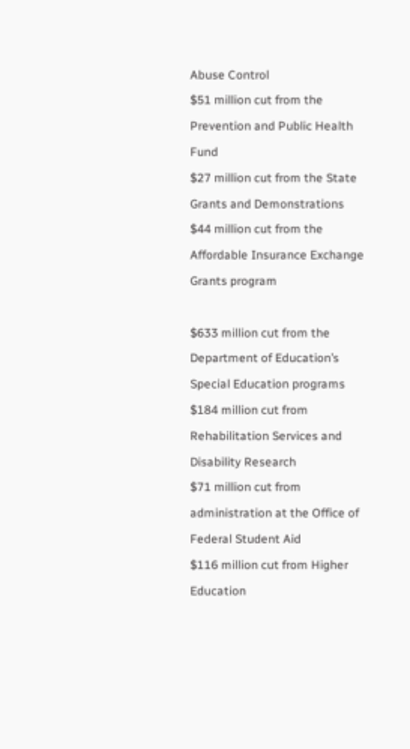Abuse Control
$51 million cut from the Prevention and Public Health Fund
$27 million cut from the State Grants and Demonstrations
$44 million cut from the Affordable Insurance Exchange Grants program

$633 million cut from the Department of Education’s Special Education programs
$184 million cut from Rehabilitation Services and Disability Research
$71 million cut from administration at the Office of Federal Student Aid
$116 million cut from Higher Education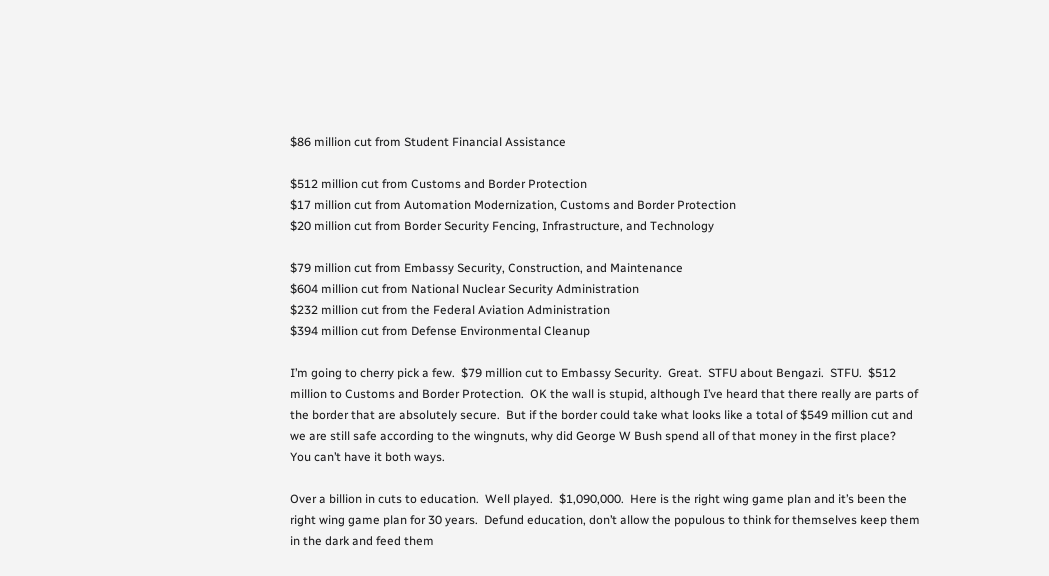$86 million cut from Student Financial Assistance

$512 million cut from Customs and Border Protection
$17 million cut from Automation Modernization, Customs and Border Protection
$20 million cut from Border Security Fencing, Infrastructure, and Technology

$79 million cut from Embassy Security, Construction, and Maintenance
$604 million cut from National Nuclear Security Administration
$232 million cut from the Federal Aviation Administration
$394 million cut from Defense Environmental Cleanup

I’m going to cherry pick a few.  $79 million cut to Embassy Security.  Great.  STFU about Bengazi.  STFU.  $512 million to Customs and Border Protection.  OK the wall is stupid, although I’ve heard that there really are parts of the border that are absolutely secure.  But if the border could take what looks like a total of $549 million cut and we are still safe according to the wingnuts, why did George W Bush spend all of that money in the first place?  You can’t have it both ways.

Over a billion in cuts to education.  Well played.  $1,090,000.  Here is the right wing game plan and it’s been the right wing game plan for 30 years.  Defund education, don’t allow the populous to think for themselves keep them in the dark and feed them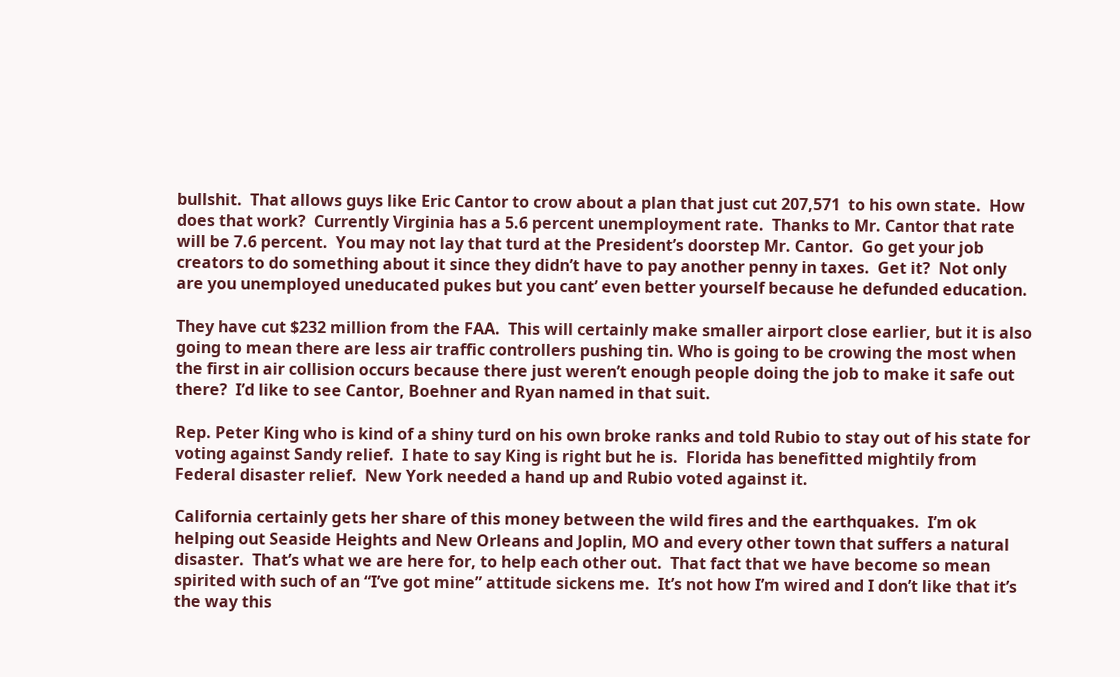bullshit.  That allows guys like Eric Cantor to crow about a plan that just cut 207,571  to his own state.  How does that work?  Currently Virginia has a 5.6 percent unemployment rate.  Thanks to Mr. Cantor that rate will be 7.6 percent.  You may not lay that turd at the President’s doorstep Mr. Cantor.  Go get your job creators to do something about it since they didn’t have to pay another penny in taxes.  Get it?  Not only are you unemployed uneducated pukes but you cant’ even better yourself because he defunded education.

They have cut $232 million from the FAA.  This will certainly make smaller airport close earlier, but it is also going to mean there are less air traffic controllers pushing tin. Who is going to be crowing the most when the first in air collision occurs because there just weren’t enough people doing the job to make it safe out there?  I’d like to see Cantor, Boehner and Ryan named in that suit.

Rep. Peter King who is kind of a shiny turd on his own broke ranks and told Rubio to stay out of his state for voting against Sandy relief.  I hate to say King is right but he is.  Florida has benefitted mightily from Federal disaster relief.  New York needed a hand up and Rubio voted against it.

California certainly gets her share of this money between the wild fires and the earthquakes.  I’m ok helping out Seaside Heights and New Orleans and Joplin, MO and every other town that suffers a natural disaster.  That’s what we are here for, to help each other out.  That fact that we have become so mean spirited with such of an “I’ve got mine” attitude sickens me.  It’s not how I’m wired and I don’t like that it’s the way this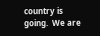country is going.  We are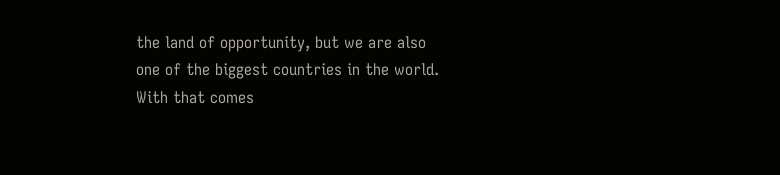the land of opportunity, but we are also one of the biggest countries in the world.   With that comes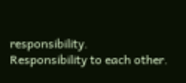responsibility.  Responsibility to each other.